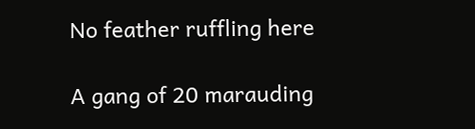No feather ruffling here

A gang of 20 marauding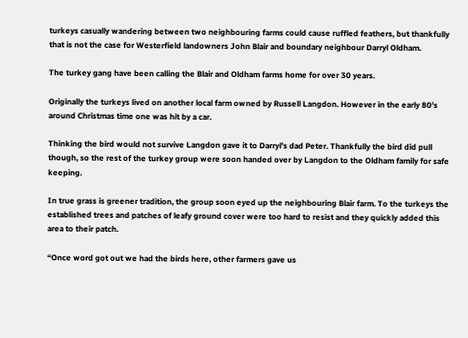turkeys casually wandering between two neighbouring farms could cause ruffled feathers, but thankfully that is not the case for Westerfield landowners John Blair and boundary neighbour Darryl Oldham.

The turkey gang have been calling the Blair and Oldham farms home for over 30 years.

Originally the turkeys lived on another local farm owned by Russell Langdon. However in the early 80’s around Christmas time one was hit by a car.

Thinking the bird would not survive Langdon gave it to Darryl’s dad Peter. Thankfully the bird did pull though, so the rest of the turkey group were soon handed over by Langdon to the Oldham family for safe keeping.

In true grass is greener tradition, the group soon eyed up the neighbouring Blair farm. To the turkeys the established trees and patches of leafy ground cover were too hard to resist and they quickly added this area to their patch.

“Once word got out we had the birds here, other farmers gave us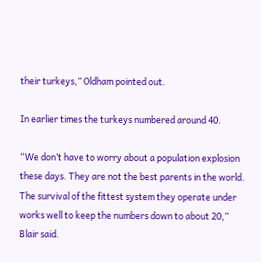their turkeys,” Oldham pointed out.

In earlier times the turkeys numbered around 40.

“We don’t have to worry about a population explosion these days. They are not the best parents in the world. The survival of the fittest system they operate under works well to keep the numbers down to about 20,” Blair said.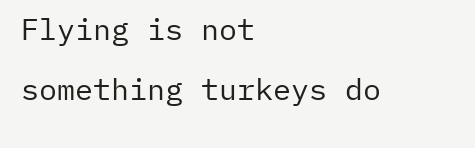Flying is not something turkeys do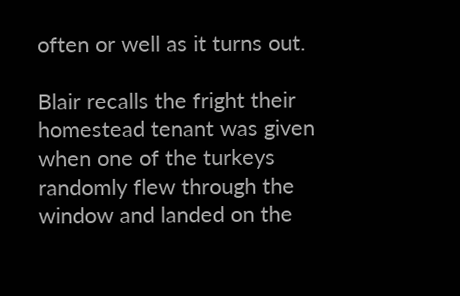often or well as it turns out.

Blair recalls the fright their homestead tenant was given when one of the turkeys randomly flew through the window and landed on the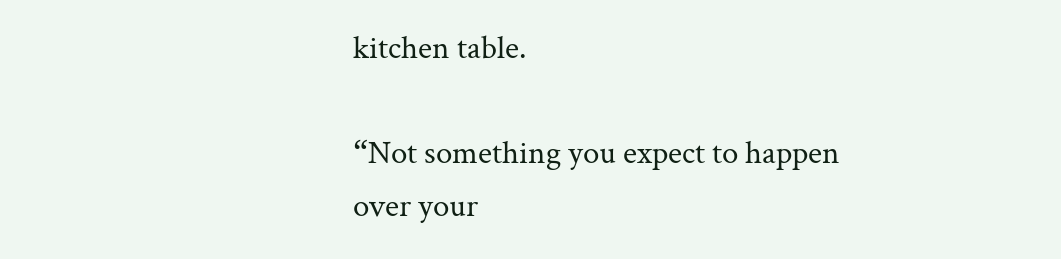kitchen table.

“Not something you expect to happen over your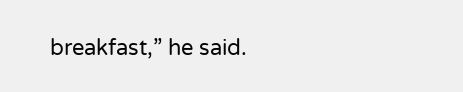breakfast,” he said.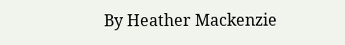By Heather Mackenzie